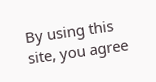By using this site, you agree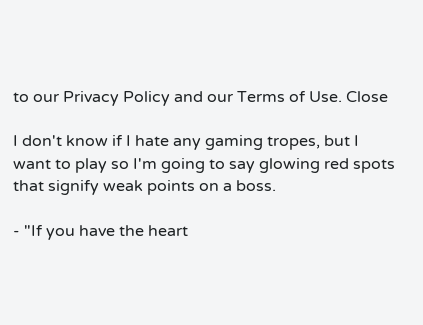to our Privacy Policy and our Terms of Use. Close

I don't know if I hate any gaming tropes, but I want to play so I'm going to say glowing red spots that signify weak points on a boss.

- "If you have the heart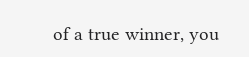of a true winner, you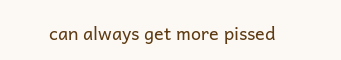can always get more pissed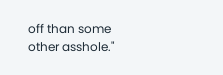off than some other asshole."